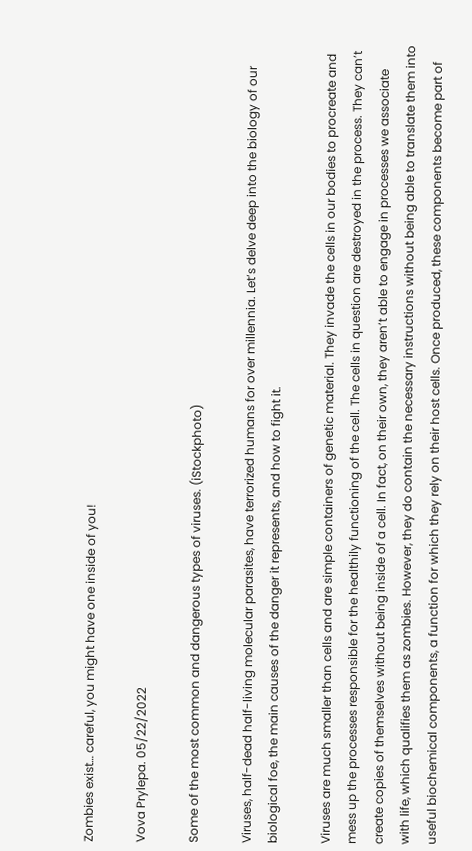Zombies exist… careful, you might have one inside of you!

Vova Prylepa. 05/22/2022

Some of the most common and dangerous types of viruses. (iStockphoto)

Viruses, half-dead half-living molecular parasites, have terrorized humans for over millennia. Let’s delve deep into the biology of our biological foe, the main causes of the danger it represents, and how to fight it.

Viruses are much smaller than cells and are simple containers of genetic material. They invade the cells in our bodies to procreate and mess up the processes responsible for the healthily functioning of the cell. The cells in question are destroyed in the process. They can’t create copies of themselves without being inside of a cell. In fact, on their own, they aren’t able to engage in processes we associate with life, which qualifies them as zombies. However, they do contain the necessary instructions without being able to translate them into useful biochemical components, a function for which they rely on their host cells. Once produced, these components become part of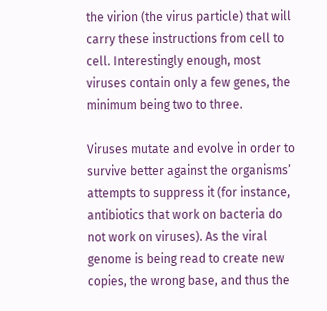the virion (the virus particle) that will carry these instructions from cell to cell. Interestingly enough, most viruses contain only a few genes, the minimum being two to three.

Viruses mutate and evolve in order to survive better against the organisms’ attempts to suppress it (for instance, antibiotics that work on bacteria do not work on viruses). As the viral genome is being read to create new copies, the wrong base, and thus the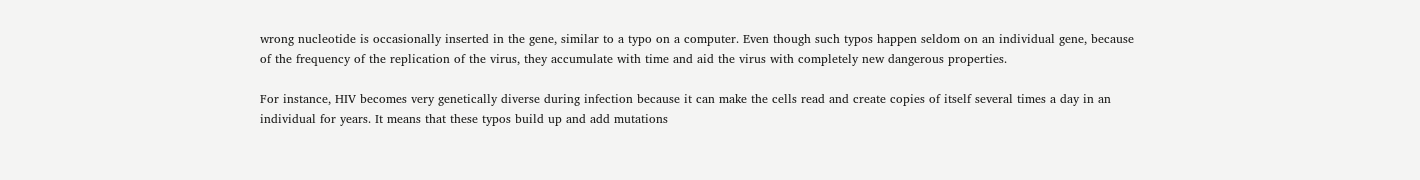wrong nucleotide is occasionally inserted in the gene, similar to a typo on a computer. Even though such typos happen seldom on an individual gene, because of the frequency of the replication of the virus, they accumulate with time and aid the virus with completely new dangerous properties.

For instance, HIV becomes very genetically diverse during infection because it can make the cells read and create copies of itself several times a day in an individual for years. It means that these typos build up and add mutations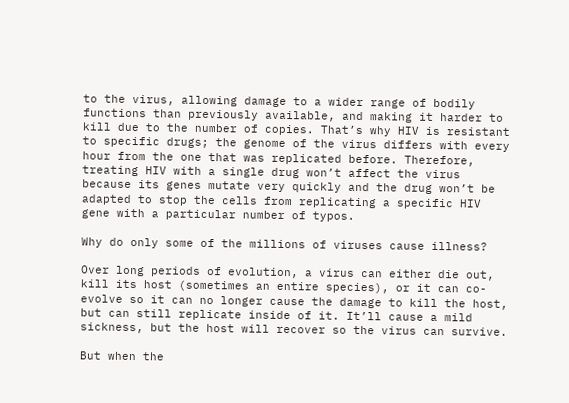to the virus, allowing damage to a wider range of bodily functions than previously available, and making it harder to kill due to the number of copies. That’s why HIV is resistant to specific drugs; the genome of the virus differs with every hour from the one that was replicated before. Therefore, treating HIV with a single drug won’t affect the virus because its genes mutate very quickly and the drug won’t be adapted to stop the cells from replicating a specific HIV gene with a particular number of typos.

Why do only some of the millions of viruses cause illness?

Over long periods of evolution, a virus can either die out, kill its host (sometimes an entire species), or it can co-evolve so it can no longer cause the damage to kill the host, but can still replicate inside of it. It’ll cause a mild sickness, but the host will recover so the virus can survive.

But when the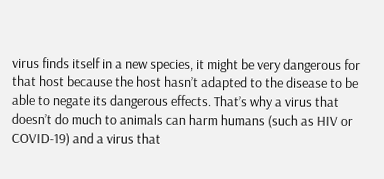virus finds itself in a new species, it might be very dangerous for that host because the host hasn’t adapted to the disease to be able to negate its dangerous effects. That’s why a virus that doesn’t do much to animals can harm humans (such as HIV or COVID-19) and a virus that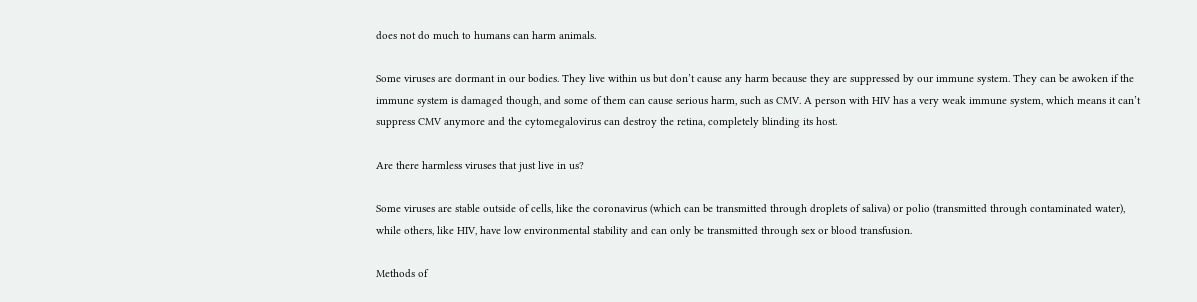does not do much to humans can harm animals.

Some viruses are dormant in our bodies. They live within us but don’t cause any harm because they are suppressed by our immune system. They can be awoken if the immune system is damaged though, and some of them can cause serious harm, such as CMV. A person with HIV has a very weak immune system, which means it can’t suppress CMV anymore and the cytomegalovirus can destroy the retina, completely blinding its host.

Are there harmless viruses that just live in us?

Some viruses are stable outside of cells, like the coronavirus (which can be transmitted through droplets of saliva) or polio (transmitted through contaminated water), while others, like HIV, have low environmental stability and can only be transmitted through sex or blood transfusion.

Methods of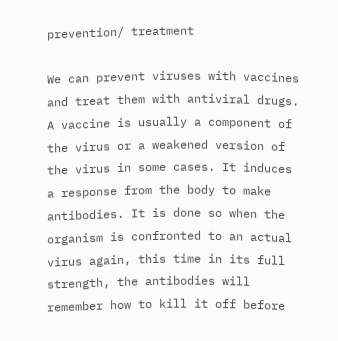prevention/ treatment

We can prevent viruses with vaccines and treat them with antiviral drugs. A vaccine is usually a component of the virus or a weakened version of the virus in some cases. It induces a response from the body to make antibodies. It is done so when the organism is confronted to an actual virus again, this time in its full strength, the antibodies will remember how to kill it off before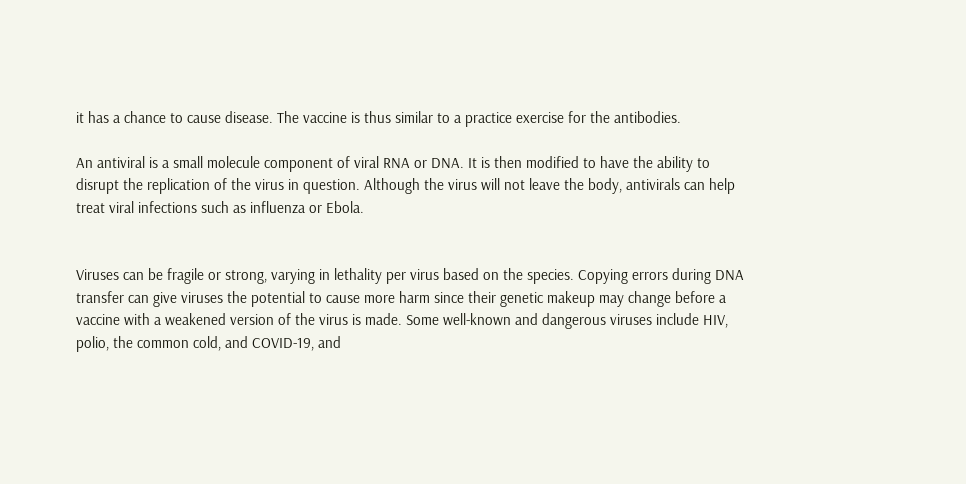it has a chance to cause disease. The vaccine is thus similar to a practice exercise for the antibodies.

An antiviral is a small molecule component of viral RNA or DNA. It is then modified to have the ability to disrupt the replication of the virus in question. Although the virus will not leave the body, antivirals can help treat viral infections such as influenza or Ebola.


Viruses can be fragile or strong, varying in lethality per virus based on the species. Copying errors during DNA transfer can give viruses the potential to cause more harm since their genetic makeup may change before a vaccine with a weakened version of the virus is made. Some well-known and dangerous viruses include HIV, polio, the common cold, and COVID-19, and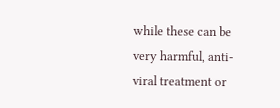while these can be very harmful, anti-viral treatment or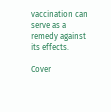vaccination can serve as a remedy against its effects.

Cover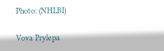Photo: (NHLBI)

Vova Prylepa